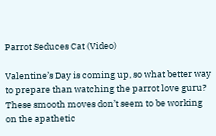Parrot Seduces Cat (Video)

Valentine’s Day is coming up, so what better way to prepare than watching the parrot love guru? These smooth moves don’t seem to be working on the apathetic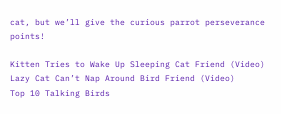cat, but we’ll give the curious parrot perseverance points!

Kitten Tries to Wake Up Sleeping Cat Friend (Video)
Lazy Cat Can’t Nap Around Bird Friend (Video)
Top 10 Talking Birds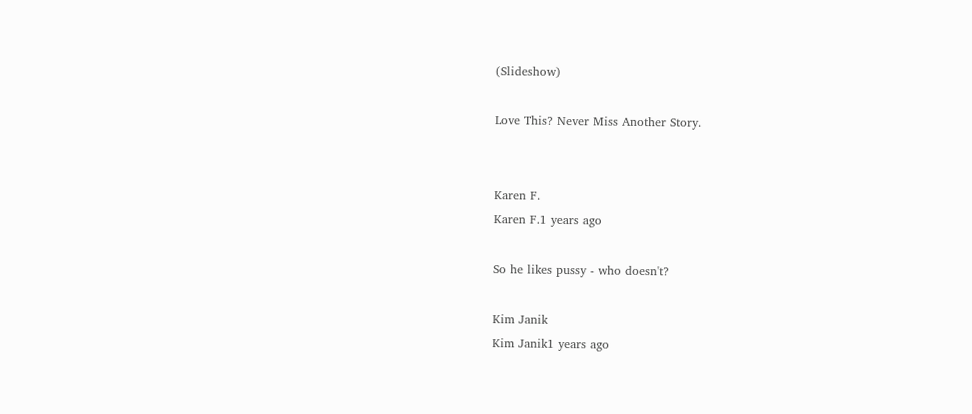(Slideshow)

Love This? Never Miss Another Story.


Karen F.
Karen F.1 years ago

So he likes pussy - who doesn't?

Kim Janik
Kim Janik1 years ago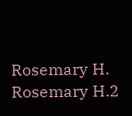Rosemary H.
Rosemary H.2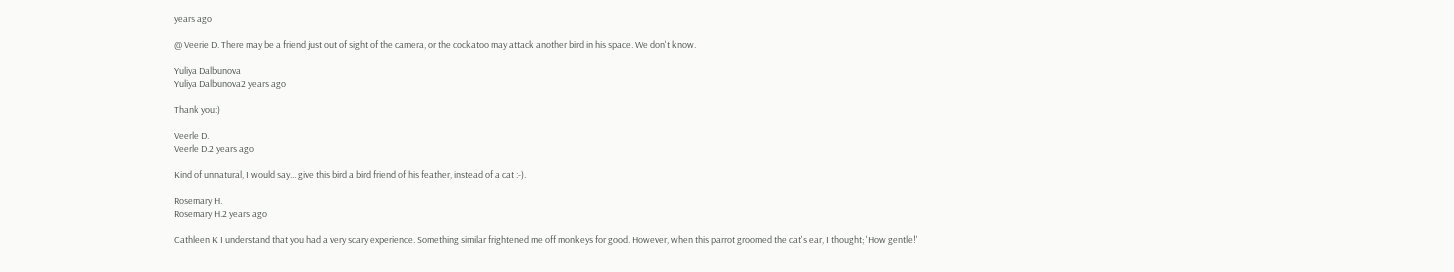years ago

@ Veerie D. There may be a friend just out of sight of the camera, or the cockatoo may attack another bird in his space. We don't know.

Yuliya Dalbunova
Yuliya Dalbunova2 years ago

Thank you:)

Veerle D.
Veerle D.2 years ago

Kind of unnatural, I would say... give this bird a bird friend of his feather, instead of a cat :-).

Rosemary H.
Rosemary H.2 years ago

Cathleen K I understand that you had a very scary experience. Something similar frightened me off monkeys for good. However, when this parrot groomed the cat's ear, I thought; 'How gentle!'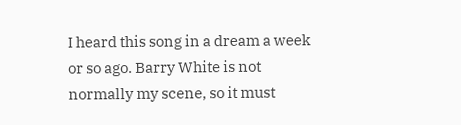I heard this song in a dream a week or so ago. Barry White is not normally my scene, so it must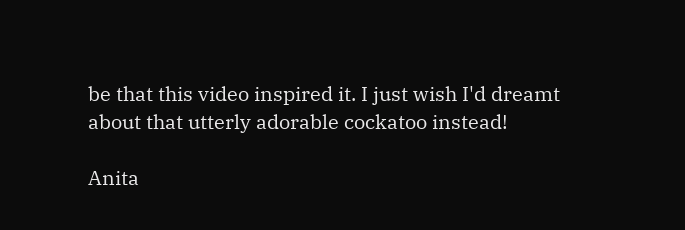be that this video inspired it. I just wish I'd dreamt about that utterly adorable cockatoo instead!

Anita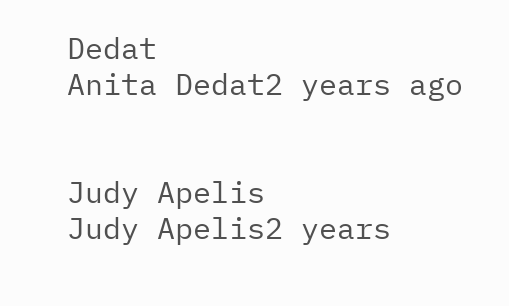Dedat
Anita Dedat2 years ago


Judy Apelis
Judy Apelis2 years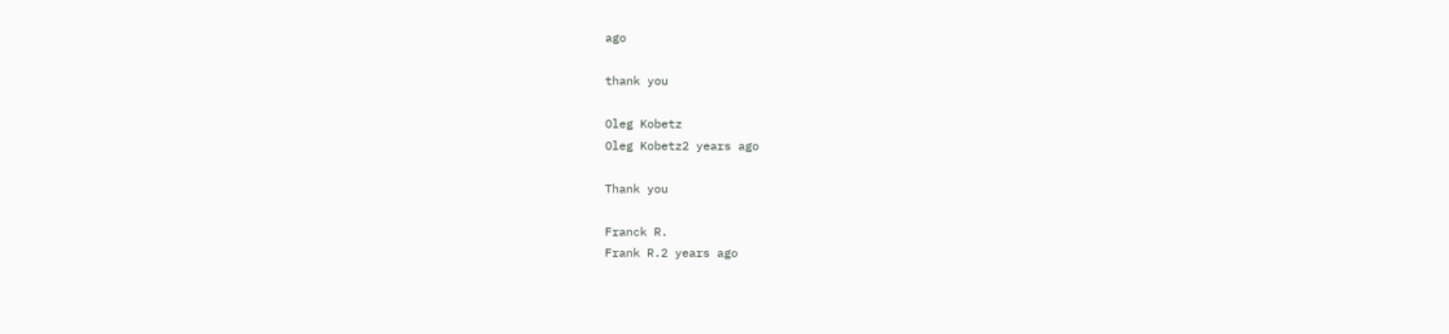ago

thank you

Oleg Kobetz
Oleg Kobetz2 years ago

Thank you

Franck R.
Frank R.2 years ago